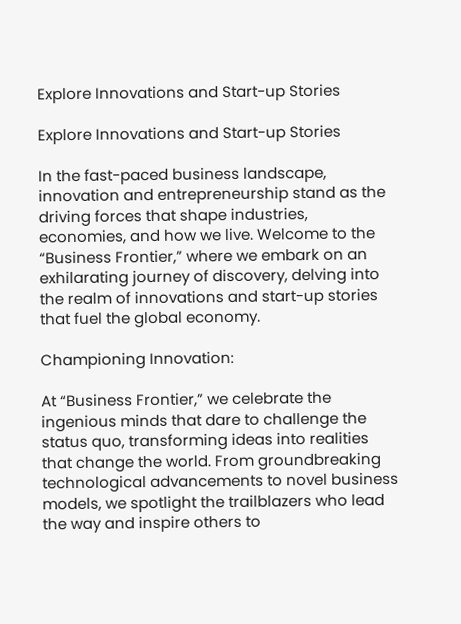Explore Innovations and Start-up Stories

Explore Innovations and Start-up Stories

In the fast-paced business landscape, innovation and entrepreneurship stand as the driving forces that shape industries, economies, and how we live. Welcome to the “Business Frontier,” where we embark on an exhilarating journey of discovery, delving into the realm of innovations and start-up stories that fuel the global economy.

Championing Innovation:

At “Business Frontier,” we celebrate the ingenious minds that dare to challenge the status quo, transforming ideas into realities that change the world. From groundbreaking technological advancements to novel business models, we spotlight the trailblazers who lead the way and inspire others to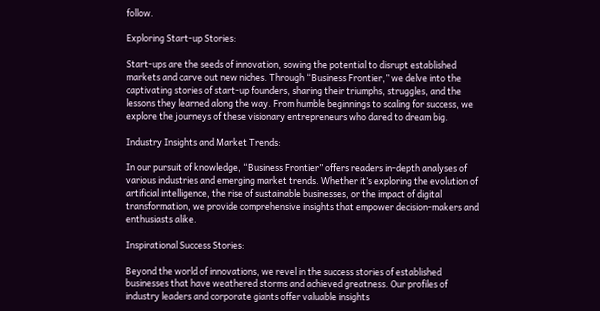follow.

Exploring Start-up Stories:

Start-ups are the seeds of innovation, sowing the potential to disrupt established markets and carve out new niches. Through “Business Frontier,” we delve into the captivating stories of start-up founders, sharing their triumphs, struggles, and the lessons they learned along the way. From humble beginnings to scaling for success, we explore the journeys of these visionary entrepreneurs who dared to dream big.

Industry Insights and Market Trends:

In our pursuit of knowledge, “Business Frontier” offers readers in-depth analyses of various industries and emerging market trends. Whether it’s exploring the evolution of artificial intelligence, the rise of sustainable businesses, or the impact of digital transformation, we provide comprehensive insights that empower decision-makers and enthusiasts alike.

Inspirational Success Stories:

Beyond the world of innovations, we revel in the success stories of established businesses that have weathered storms and achieved greatness. Our profiles of industry leaders and corporate giants offer valuable insights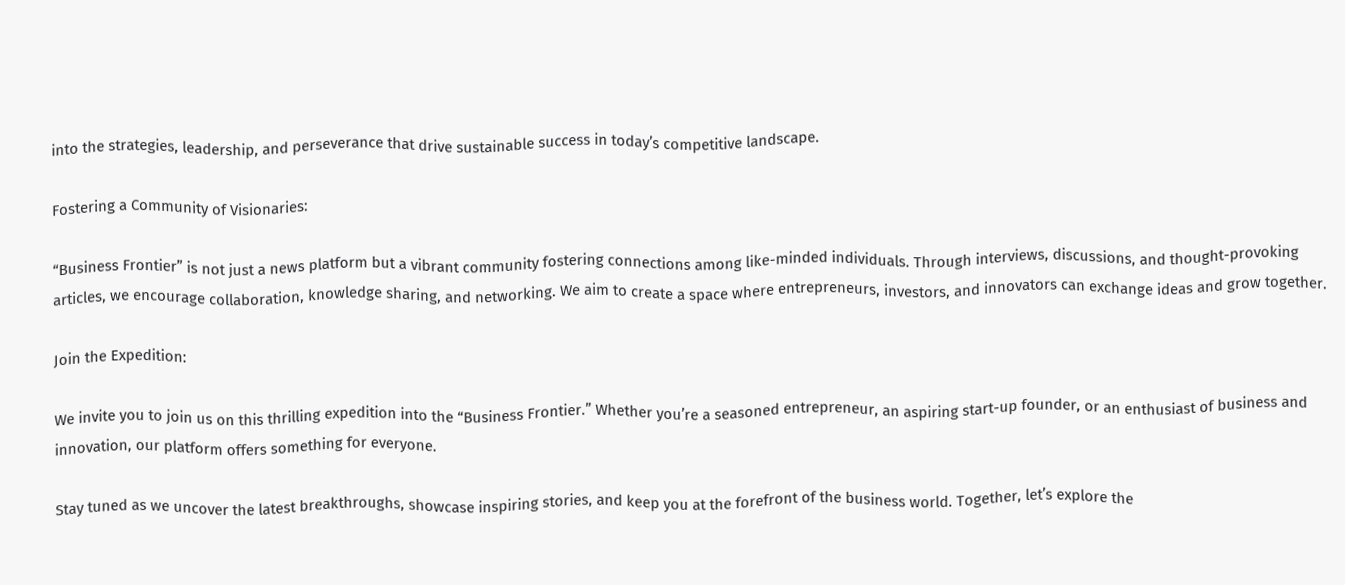into the strategies, leadership, and perseverance that drive sustainable success in today’s competitive landscape.

Fostering a Community of Visionaries:

“Business Frontier” is not just a news platform but a vibrant community fostering connections among like-minded individuals. Through interviews, discussions, and thought-provoking articles, we encourage collaboration, knowledge sharing, and networking. We aim to create a space where entrepreneurs, investors, and innovators can exchange ideas and grow together.

Join the Expedition:

We invite you to join us on this thrilling expedition into the “Business Frontier.” Whether you’re a seasoned entrepreneur, an aspiring start-up founder, or an enthusiast of business and innovation, our platform offers something for everyone.

Stay tuned as we uncover the latest breakthroughs, showcase inspiring stories, and keep you at the forefront of the business world. Together, let’s explore the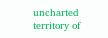uncharted territory of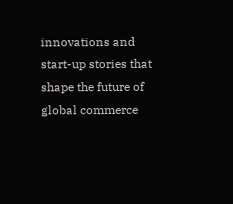innovations and start-up stories that shape the future of global commerce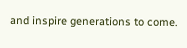and inspire generations to come.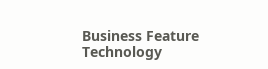Business Feature Technology